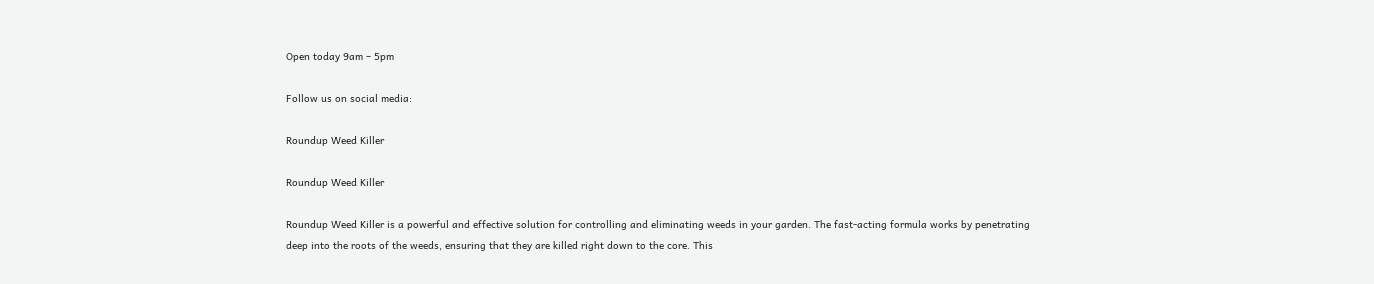Open today 9am – 5pm

Follow us on social media:

Roundup Weed Killer

Roundup Weed Killer

Roundup Weed Killer is a powerful and effective solution for controlling and eliminating weeds in your garden. The fast-acting formula works by penetrating deep into the roots of the weeds, ensuring that they are killed right down to the core. This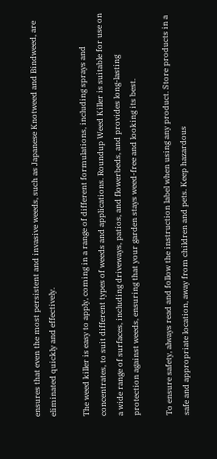ensures that even the most persistent and invasive weeds, such as Japanese Knotweed and Bindweed, are eliminated quickly and effectively.

The weed killer is easy to apply, coming in a range of different formulations, including sprays and concentrates, to suit different types of weeds and applications. Roundup Weed Killer is suitable for use on a wide range of surfaces, including driveways, patios, and flowerbeds, and provides long-lasting protection against weeds, ensuring that your garden stays weed-free and looking its best.

To ensure safety, always read and follow the instruction label when using any product. Store products in a safe and appropriate location, away from children and pets. Keep hazardous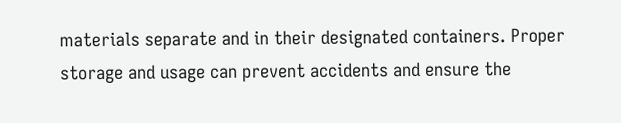materials separate and in their designated containers. Proper storage and usage can prevent accidents and ensure the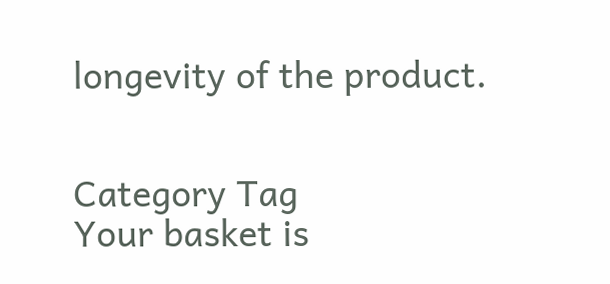longevity of the product.


Category Tag
Your basket is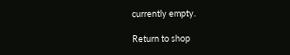currently empty.

Return to shop